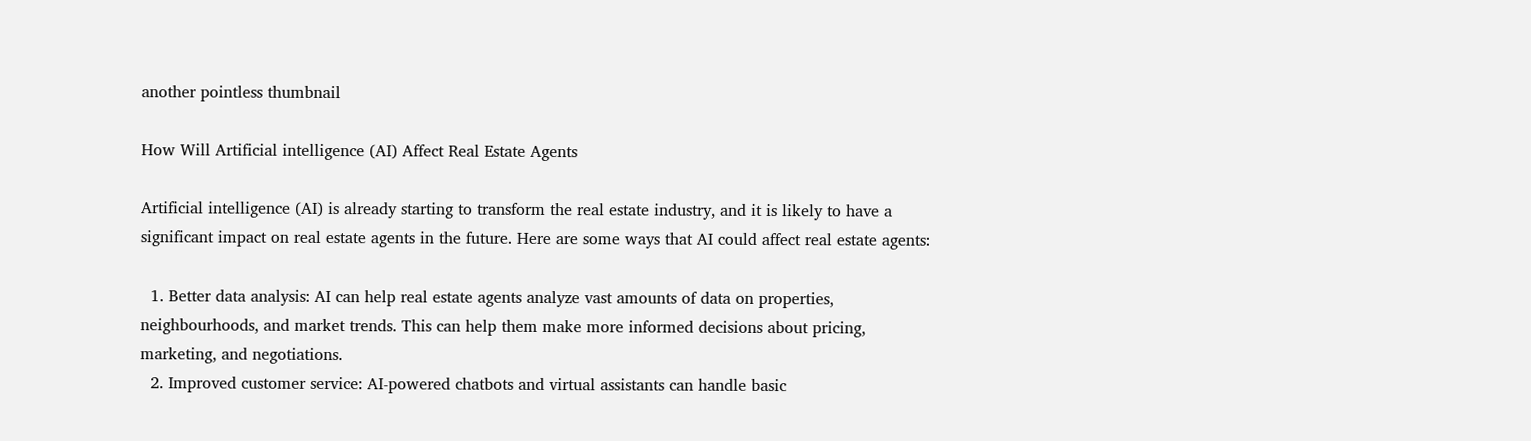another pointless thumbnail

How Will Artificial intelligence (AI) Affect Real Estate Agents

Artificial intelligence (AI) is already starting to transform the real estate industry, and it is likely to have a significant impact on real estate agents in the future. Here are some ways that AI could affect real estate agents:

  1. Better data analysis: AI can help real estate agents analyze vast amounts of data on properties, neighbourhoods, and market trends. This can help them make more informed decisions about pricing, marketing, and negotiations.
  2. Improved customer service: AI-powered chatbots and virtual assistants can handle basic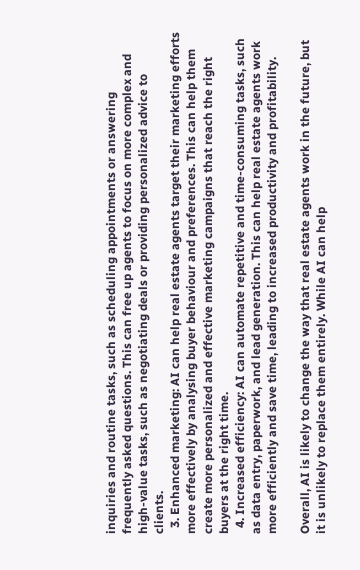inquiries and routine tasks, such as scheduling appointments or answering frequently asked questions. This can free up agents to focus on more complex and high-value tasks, such as negotiating deals or providing personalized advice to clients.
  3. Enhanced marketing: AI can help real estate agents target their marketing efforts more effectively by analysing buyer behaviour and preferences. This can help them create more personalized and effective marketing campaigns that reach the right buyers at the right time.
  4. Increased efficiency: AI can automate repetitive and time-consuming tasks, such as data entry, paperwork, and lead generation. This can help real estate agents work more efficiently and save time, leading to increased productivity and profitability.

Overall, AI is likely to change the way that real estate agents work in the future, but it is unlikely to replace them entirely. While AI can help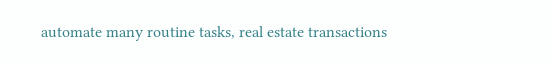automate many routine tasks, real estate transactions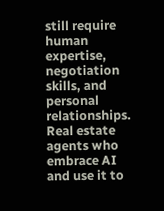still require human expertise, negotiation skills, and personal relationships. Real estate agents who embrace AI and use it to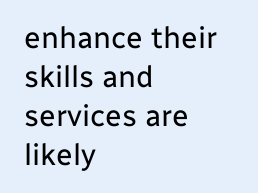enhance their skills and services are likely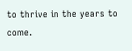to thrive in the years to come.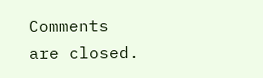Comments are closed.